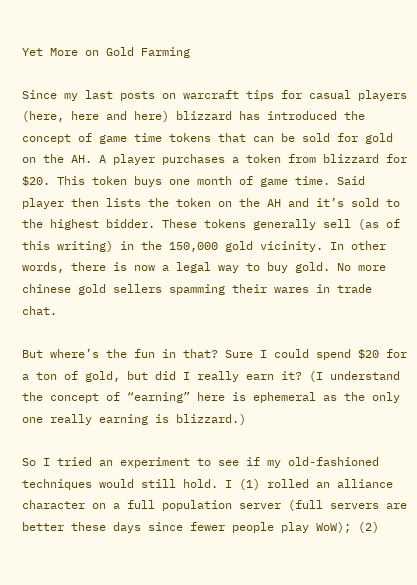Yet More on Gold Farming

Since my last posts on warcraft tips for casual players (here, here and here) blizzard has introduced the concept of game time tokens that can be sold for gold on the AH. A player purchases a token from blizzard for $20. This token buys one month of game time. Said player then lists the token on the AH and it’s sold to the highest bidder. These tokens generally sell (as of this writing) in the 150,000 gold vicinity. In other words, there is now a legal way to buy gold. No more chinese gold sellers spamming their wares in trade chat.

But where’s the fun in that? Sure I could spend $20 for a ton of gold, but did I really earn it? (I understand the concept of “earning” here is ephemeral as the only one really earning is blizzard.)

So I tried an experiment to see if my old-fashioned techniques would still hold. I (1) rolled an alliance character on a full population server (full servers are better these days since fewer people play WoW); (2)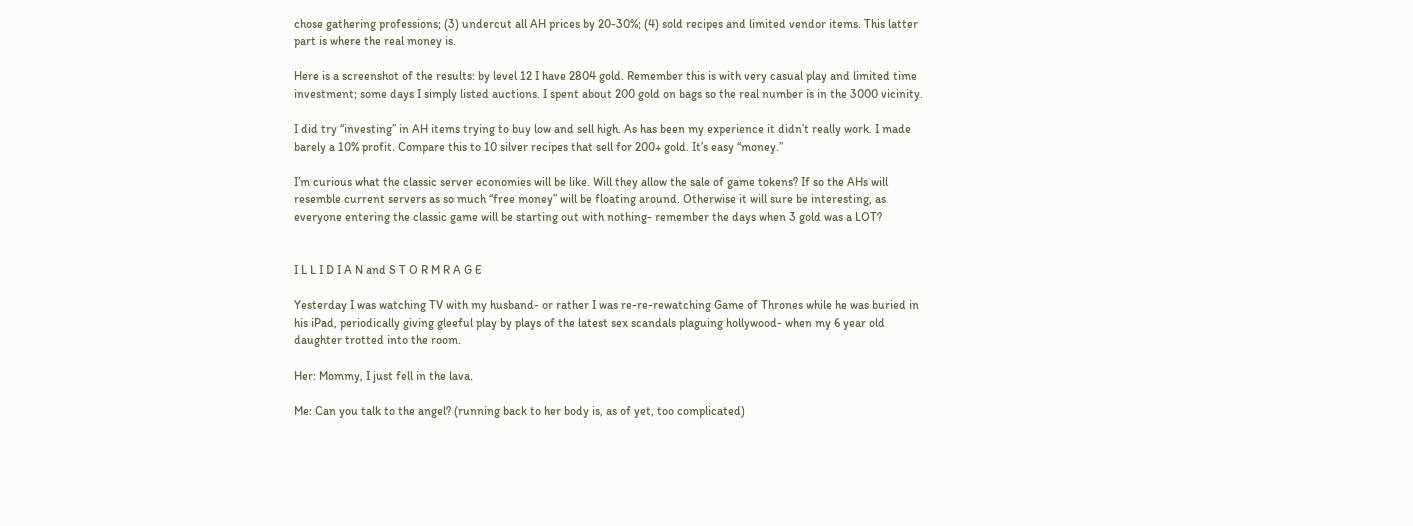chose gathering professions; (3) undercut all AH prices by 20-30%; (4) sold recipes and limited vendor items. This latter part is where the real money is.

Here is a screenshot of the results: by level 12 I have 2804 gold. Remember this is with very casual play and limited time investment; some days I simply listed auctions. I spent about 200 gold on bags so the real number is in the 3000 vicinity.

I did try “investing” in AH items trying to buy low and sell high. As has been my experience it didn’t really work. I made barely a 10% profit. Compare this to 10 silver recipes that sell for 200+ gold. It’s easy “money.”

I’m curious what the classic server economies will be like. Will they allow the sale of game tokens? If so the AHs will resemble current servers as so much “free money” will be floating around. Otherwise it will sure be interesting, as everyone entering the classic game will be starting out with nothing- remember the days when 3 gold was a LOT?


I L L I D I A N and S T O R M R A G E

Yesterday I was watching TV with my husband- or rather I was re-re-rewatching Game of Thrones while he was buried in his iPad, periodically giving gleeful play by plays of the latest sex scandals plaguing hollywood- when my 6 year old daughter trotted into the room.

Her: Mommy, I just fell in the lava.

Me: Can you talk to the angel? (running back to her body is, as of yet, too complicated)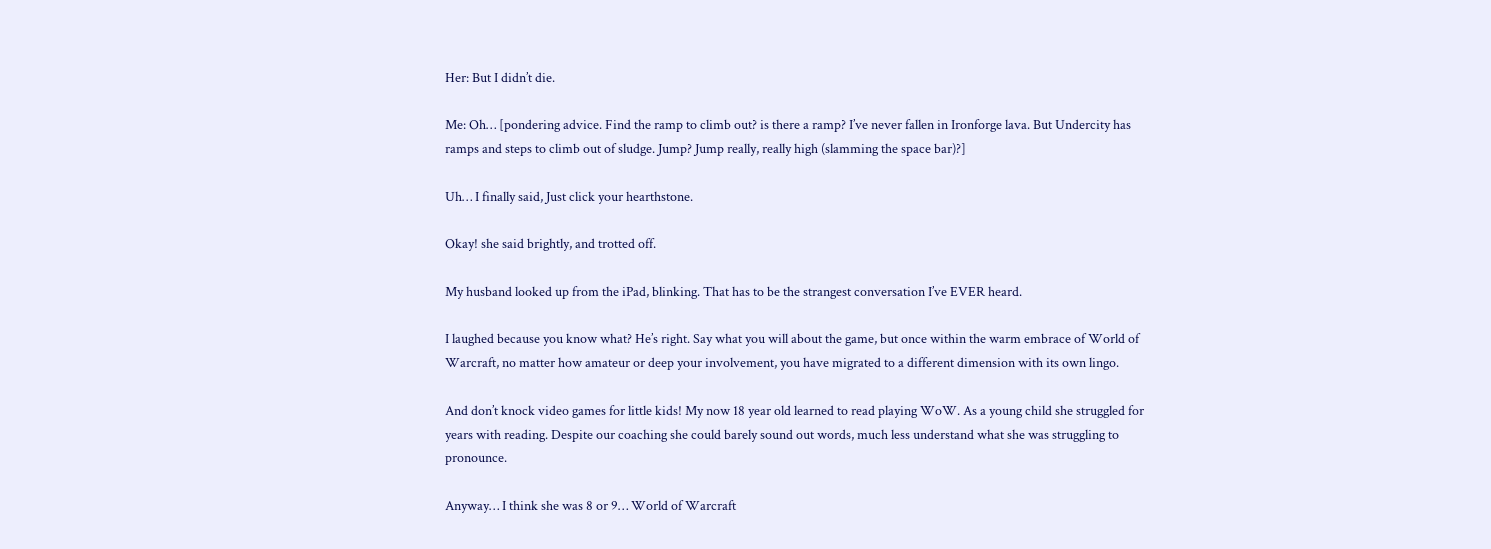Her: But I didn’t die.

Me: Oh… [pondering advice. Find the ramp to climb out? is there a ramp? I’ve never fallen in Ironforge lava. But Undercity has ramps and steps to climb out of sludge. Jump? Jump really, really high (slamming the space bar)?]

Uh… I finally said, Just click your hearthstone.

Okay! she said brightly, and trotted off.

My husband looked up from the iPad, blinking. That has to be the strangest conversation I’ve EVER heard.

I laughed because you know what? He’s right. Say what you will about the game, but once within the warm embrace of World of Warcraft, no matter how amateur or deep your involvement, you have migrated to a different dimension with its own lingo.

And don’t knock video games for little kids! My now 18 year old learned to read playing WoW. As a young child she struggled for years with reading. Despite our coaching she could barely sound out words, much less understand what she was struggling to pronounce.

Anyway… I think she was 8 or 9… World of Warcraft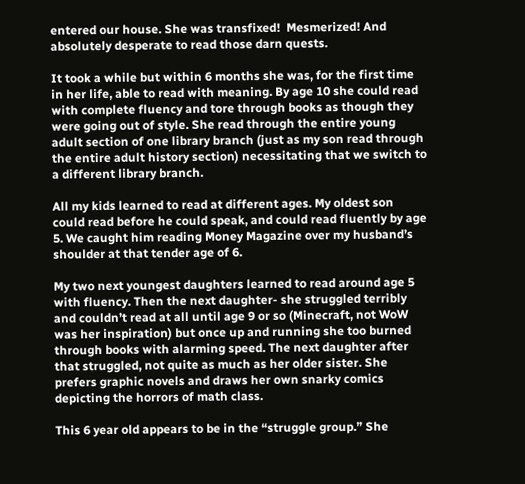entered our house. She was transfixed!  Mesmerized! And absolutely desperate to read those darn quests.

It took a while but within 6 months she was, for the first time in her life, able to read with meaning. By age 10 she could read with complete fluency and tore through books as though they were going out of style. She read through the entire young adult section of one library branch (just as my son read through the entire adult history section) necessitating that we switch to a different library branch.

All my kids learned to read at different ages. My oldest son could read before he could speak, and could read fluently by age 5. We caught him reading Money Magazine over my husband’s shoulder at that tender age of 6.

My two next youngest daughters learned to read around age 5 with fluency. Then the next daughter- she struggled terribly and couldn’t read at all until age 9 or so (Minecraft, not WoW was her inspiration) but once up and running she too burned through books with alarming speed. The next daughter after that struggled, not quite as much as her older sister. She prefers graphic novels and draws her own snarky comics depicting the horrors of math class.

This 6 year old appears to be in the “struggle group.” She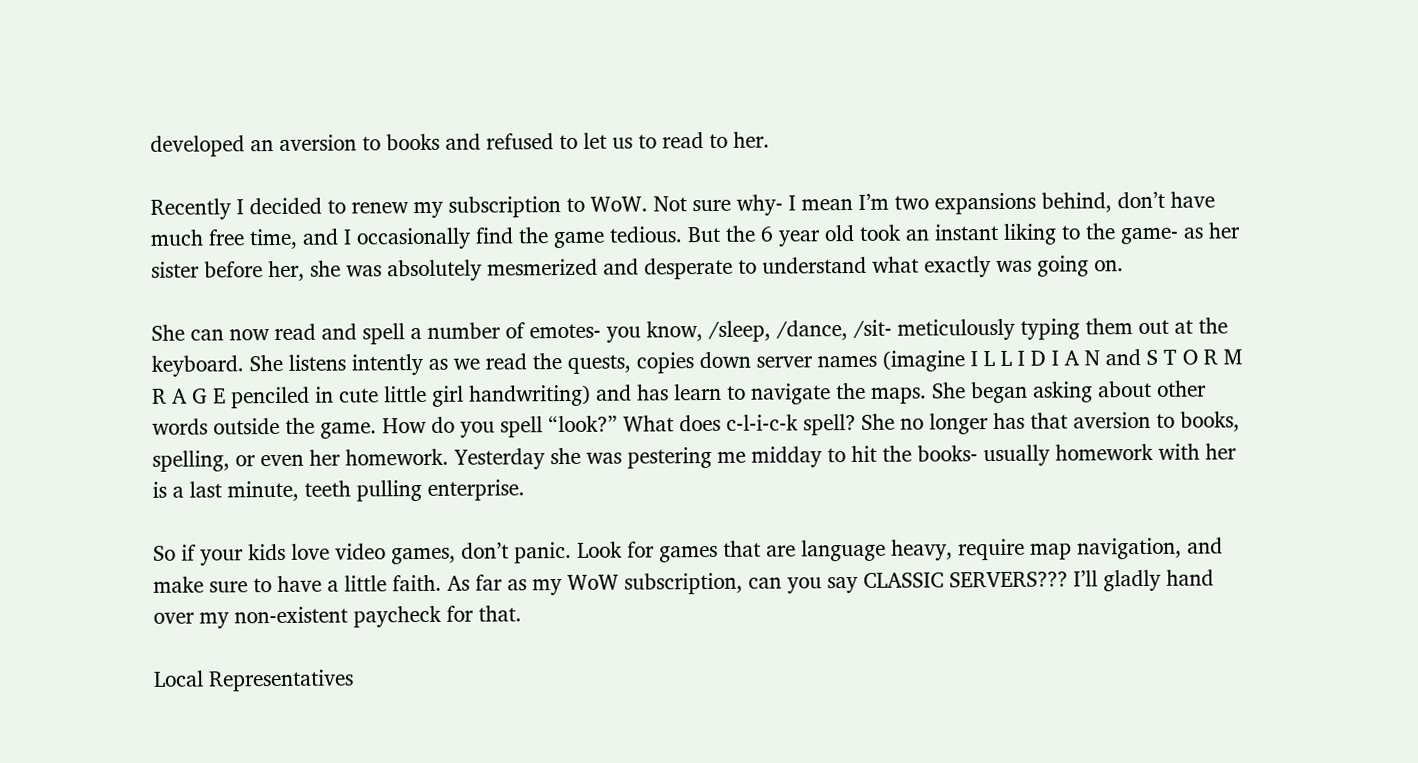developed an aversion to books and refused to let us to read to her.

Recently I decided to renew my subscription to WoW. Not sure why- I mean I’m two expansions behind, don’t have much free time, and I occasionally find the game tedious. But the 6 year old took an instant liking to the game- as her sister before her, she was absolutely mesmerized and desperate to understand what exactly was going on.

She can now read and spell a number of emotes- you know, /sleep, /dance, /sit- meticulously typing them out at the keyboard. She listens intently as we read the quests, copies down server names (imagine I L L I D I A N and S T O R M R A G E penciled in cute little girl handwriting) and has learn to navigate the maps. She began asking about other words outside the game. How do you spell “look?” What does c-l-i-c-k spell? She no longer has that aversion to books, spelling, or even her homework. Yesterday she was pestering me midday to hit the books- usually homework with her is a last minute, teeth pulling enterprise.

So if your kids love video games, don’t panic. Look for games that are language heavy, require map navigation, and make sure to have a little faith. As far as my WoW subscription, can you say CLASSIC SERVERS??? I’ll gladly hand over my non-existent paycheck for that.

Local Representatives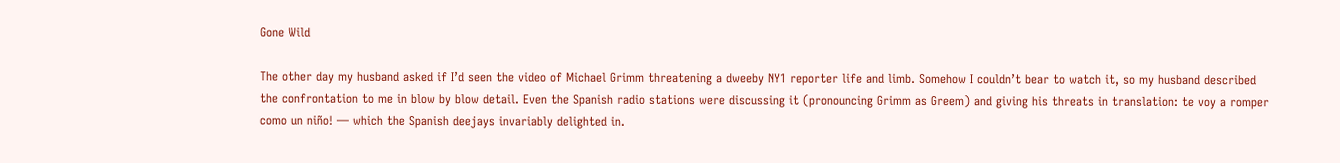Gone Wild

The other day my husband asked if I’d seen the video of Michael Grimm threatening a dweeby NY1 reporter life and limb. Somehow I couldn’t bear to watch it, so my husband described the confrontation to me in blow by blow detail. Even the Spanish radio stations were discussing it (pronouncing Grimm as Greem) and giving his threats in translation: te voy a romper como un niño! — which the Spanish deejays invariably delighted in.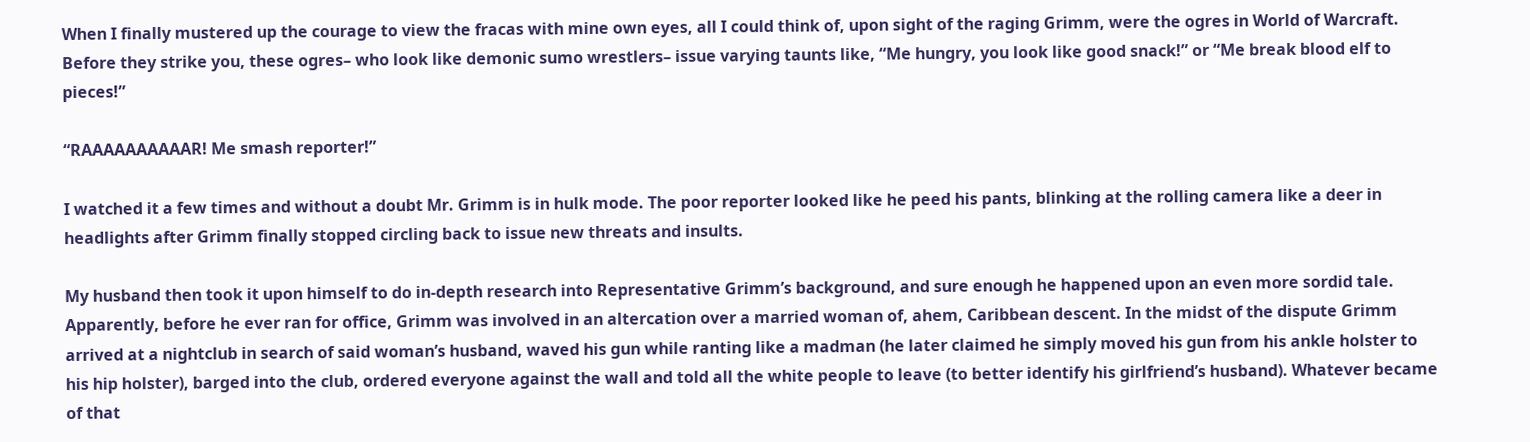When I finally mustered up the courage to view the fracas with mine own eyes, all I could think of, upon sight of the raging Grimm, were the ogres in World of Warcraft. Before they strike you, these ogres– who look like demonic sumo wrestlers– issue varying taunts like, “Me hungry, you look like good snack!” or “Me break blood elf to pieces!”

“RAAAAAAAAAAR! Me smash reporter!”

I watched it a few times and without a doubt Mr. Grimm is in hulk mode. The poor reporter looked like he peed his pants, blinking at the rolling camera like a deer in headlights after Grimm finally stopped circling back to issue new threats and insults.

My husband then took it upon himself to do in-depth research into Representative Grimm’s background, and sure enough he happened upon an even more sordid tale. Apparently, before he ever ran for office, Grimm was involved in an altercation over a married woman of, ahem, Caribbean descent. In the midst of the dispute Grimm arrived at a nightclub in search of said woman’s husband, waved his gun while ranting like a madman (he later claimed he simply moved his gun from his ankle holster to his hip holster), barged into the club, ordered everyone against the wall and told all the white people to leave (to better identify his girlfriend’s husband). Whatever became of that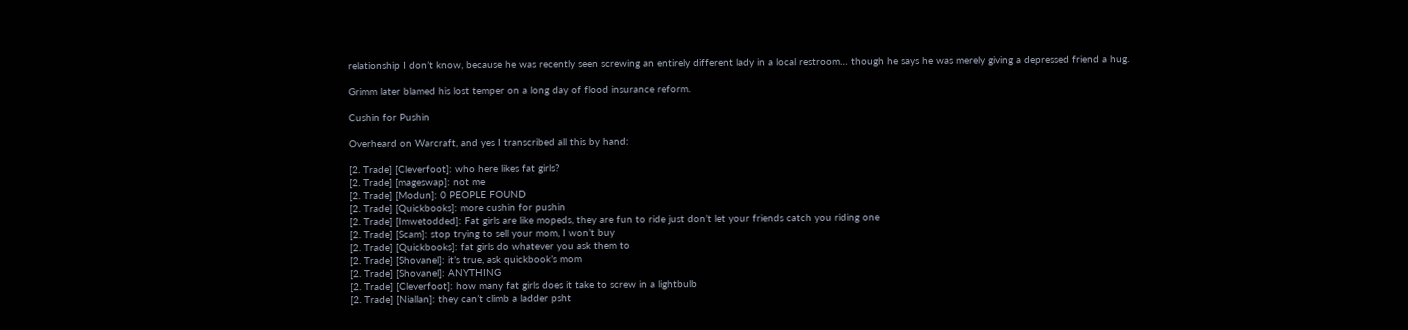relationship I don’t know, because he was recently seen screwing an entirely different lady in a local restroom… though he says he was merely giving a depressed friend a hug.

Grimm later blamed his lost temper on a long day of flood insurance reform.

Cushin for Pushin

Overheard on Warcraft, and yes I transcribed all this by hand:

[2. Trade] [Cleverfoot]: who here likes fat girls?
[2. Trade] [mageswap]: not me
[2. Trade] [Modun]: 0 PEOPLE FOUND
[2. Trade] [Quickbooks]: more cushin for pushin
[2. Trade] [Imwetodded]: Fat girls are like mopeds, they are fun to ride just don’t let your friends catch you riding one
[2. Trade] [Scam]: stop trying to sell your mom, I won’t buy
[2. Trade] [Quickbooks]: fat girls do whatever you ask them to
[2. Trade] [Shovanel]: it’s true, ask quickbook’s mom
[2. Trade] [Shovanel]: ANYTHING
[2. Trade] [Cleverfoot]: how many fat girls does it take to screw in a lightbulb
[2. Trade] [Niallan]: they can’t climb a ladder psht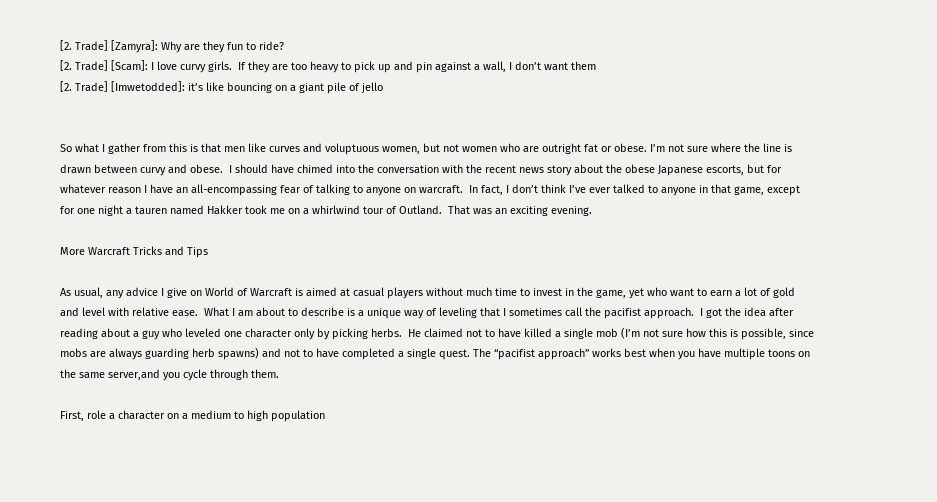[2. Trade] [Zamyra]: Why are they fun to ride?
[2. Trade] [Scam]: I love curvy girls.  If they are too heavy to pick up and pin against a wall, I don’t want them
[2. Trade] [Imwetodded]: it’s like bouncing on a giant pile of jello


So what I gather from this is that men like curves and voluptuous women, but not women who are outright fat or obese. I’m not sure where the line is drawn between curvy and obese.  I should have chimed into the conversation with the recent news story about the obese Japanese escorts, but for whatever reason I have an all-encompassing fear of talking to anyone on warcraft.  In fact, I don’t think I’ve ever talked to anyone in that game, except for one night a tauren named Hakker took me on a whirlwind tour of Outland.  That was an exciting evening.

More Warcraft Tricks and Tips

As usual, any advice I give on World of Warcraft is aimed at casual players without much time to invest in the game, yet who want to earn a lot of gold and level with relative ease.  What I am about to describe is a unique way of leveling that I sometimes call the pacifist approach.  I got the idea after reading about a guy who leveled one character only by picking herbs.  He claimed not to have killed a single mob (I’m not sure how this is possible, since mobs are always guarding herb spawns) and not to have completed a single quest. The “pacifist approach” works best when you have multiple toons on the same server,and you cycle through them.

First, role a character on a medium to high population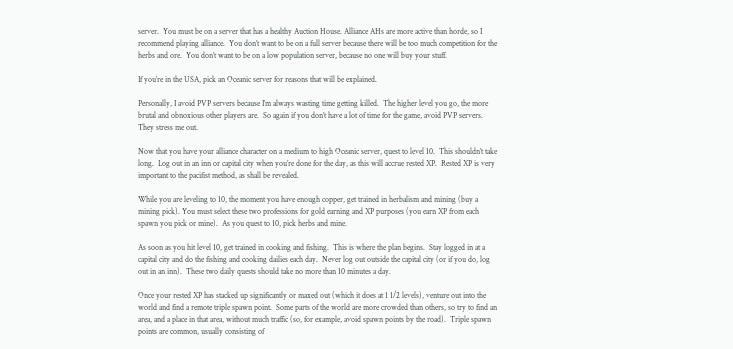server.  You must be on a server that has a healthy Auction House. Alliance AHs are more active than horde, so I recommend playing alliance.  You don’t want to be on a full server because there will be too much competition for the herbs and ore.  You don’t want to be on a low population server, because no one will buy your stuff.

If you’re in the USA, pick an Oceanic server for reasons that will be explained.

Personally, I avoid PVP servers because I’m always wasting time getting killed.  The higher level you go, the more brutal and obnoxious other players are.  So again if you don’t have a lot of time for the game, avoid PVP servers.  They stress me out.

Now that you have your alliance character on a medium to high Oceanic server, quest to level 10.  This shouldn’t take long.  Log out in an inn or capital city when you’re done for the day, as this will accrue rested XP.  Rested XP is very important to the pacifist method, as shall be revealed.

While you are leveling to 10, the moment you have enough copper, get trained in herbalism and mining (buy a mining pick). You must select these two professions for gold earning and XP purposes (you earn XP from each spawn you pick or mine).  As you quest to 10, pick herbs and mine.

As soon as you hit level 10, get trained in cooking and fishing.  This is where the plan begins.  Stay logged in at a capital city and do the fishing and cooking dailies each day.  Never log out outside the capital city (or if you do, log out in an inn).  These two daily quests should take no more than 10 minutes a day.

Once your rested XP has stacked up significantly or maxed out (which it does at 1 1/2 levels), venture out into the world and find a remote triple spawn point.  Some parts of the world are more crowded than others, so try to find an area, and a place in that area, without much traffic (so, for example, avoid spawn points by the road).  Triple spawn points are common, usually consisting of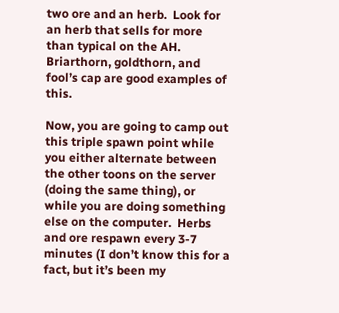two ore and an herb.  Look for an herb that sells for more than typical on the AH.  Briarthorn, goldthorn, and fool’s cap are good examples of this.

Now, you are going to camp out this triple spawn point while you either alternate between the other toons on the server (doing the same thing), or while you are doing something else on the computer.  Herbs and ore respawn every 3-7 minutes (I don’t know this for a fact, but it’s been my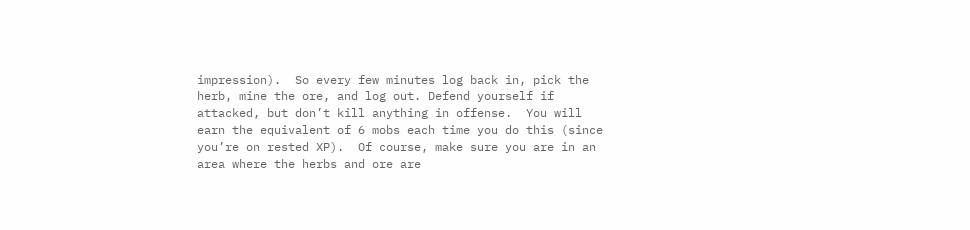impression).  So every few minutes log back in, pick the herb, mine the ore, and log out. Defend yourself if attacked, but don’t kill anything in offense.  You will earn the equivalent of 6 mobs each time you do this (since you’re on rested XP).  Of course, make sure you are in an area where the herbs and ore are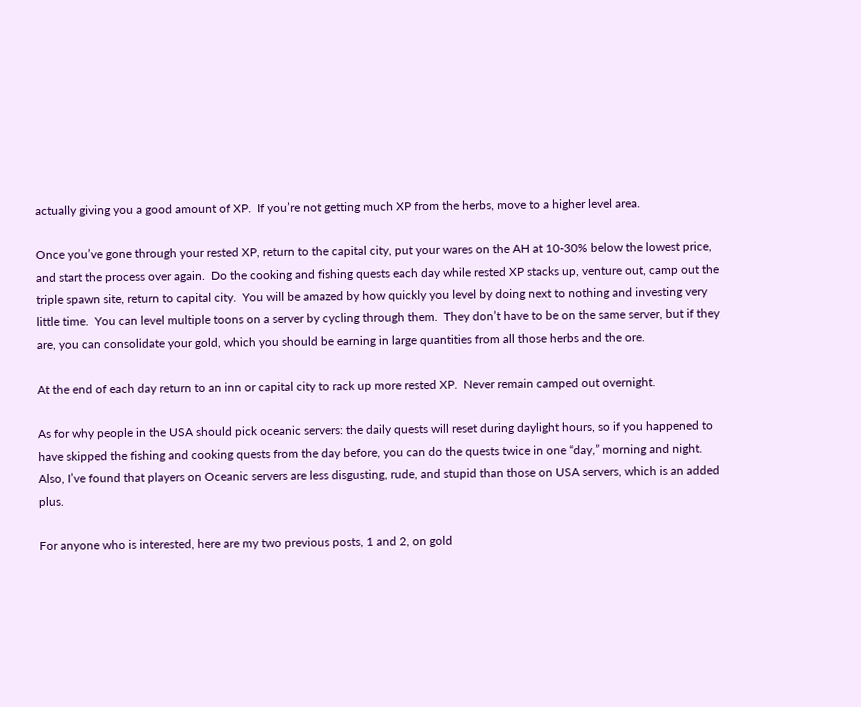actually giving you a good amount of XP.  If you’re not getting much XP from the herbs, move to a higher level area.

Once you’ve gone through your rested XP, return to the capital city, put your wares on the AH at 10-30% below the lowest price, and start the process over again.  Do the cooking and fishing quests each day while rested XP stacks up, venture out, camp out the triple spawn site, return to capital city.  You will be amazed by how quickly you level by doing next to nothing and investing very little time.  You can level multiple toons on a server by cycling through them.  They don’t have to be on the same server, but if they are, you can consolidate your gold, which you should be earning in large quantities from all those herbs and the ore.

At the end of each day return to an inn or capital city to rack up more rested XP.  Never remain camped out overnight.

As for why people in the USA should pick oceanic servers: the daily quests will reset during daylight hours, so if you happened to have skipped the fishing and cooking quests from the day before, you can do the quests twice in one “day,” morning and night.  Also, I’ve found that players on Oceanic servers are less disgusting, rude, and stupid than those on USA servers, which is an added plus.

For anyone who is interested, here are my two previous posts, 1 and 2, on gold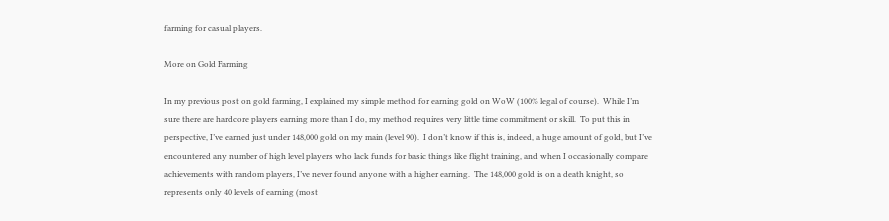farming for casual players.

More on Gold Farming

In my previous post on gold farming, I explained my simple method for earning gold on WoW (100% legal of course).  While I’m sure there are hardcore players earning more than I do, my method requires very little time commitment or skill.  To put this in perspective, I’ve earned just under 148,000 gold on my main (level 90).  I don’t know if this is, indeed, a huge amount of gold, but I’ve encountered any number of high level players who lack funds for basic things like flight training, and when I occasionally compare achievements with random players, I’ve never found anyone with a higher earning.  The 148,000 gold is on a death knight, so represents only 40 levels of earning (most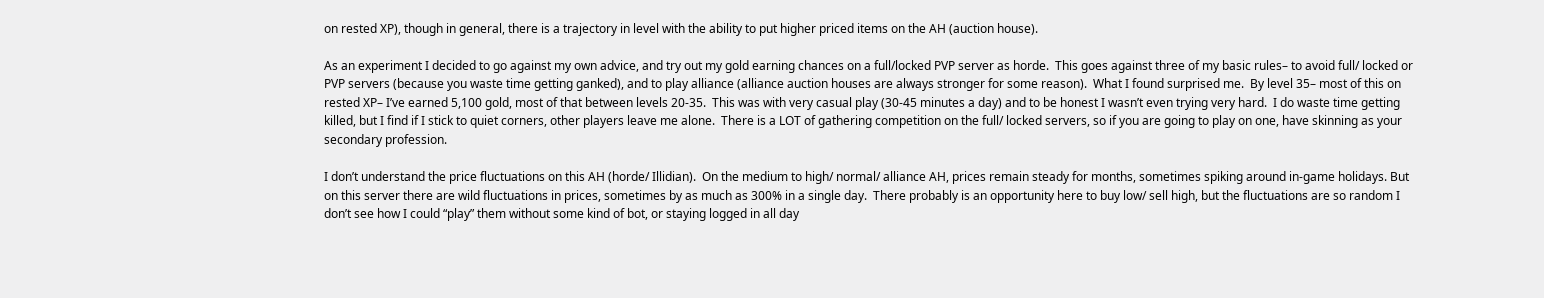on rested XP), though in general, there is a trajectory in level with the ability to put higher priced items on the AH (auction house).

As an experiment I decided to go against my own advice, and try out my gold earning chances on a full/locked PVP server as horde.  This goes against three of my basic rules– to avoid full/ locked or PVP servers (because you waste time getting ganked), and to play alliance (alliance auction houses are always stronger for some reason).  What I found surprised me.  By level 35– most of this on rested XP– I’ve earned 5,100 gold, most of that between levels 20-35.  This was with very casual play (30-45 minutes a day) and to be honest I wasn’t even trying very hard.  I do waste time getting killed, but I find if I stick to quiet corners, other players leave me alone.  There is a LOT of gathering competition on the full/ locked servers, so if you are going to play on one, have skinning as your secondary profession.

I don’t understand the price fluctuations on this AH (horde/ Illidian).  On the medium to high/ normal/ alliance AH, prices remain steady for months, sometimes spiking around in-game holidays. But on this server there are wild fluctuations in prices, sometimes by as much as 300% in a single day.  There probably is an opportunity here to buy low/ sell high, but the fluctuations are so random I don’t see how I could “play” them without some kind of bot, or staying logged in all day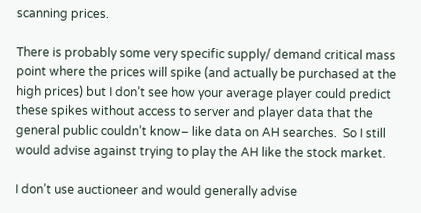scanning prices.

There is probably some very specific supply/ demand critical mass point where the prices will spike (and actually be purchased at the high prices) but I don’t see how your average player could predict these spikes without access to server and player data that the general public couldn’t know– like data on AH searches.  So I still would advise against trying to play the AH like the stock market.

I don’t use auctioneer and would generally advise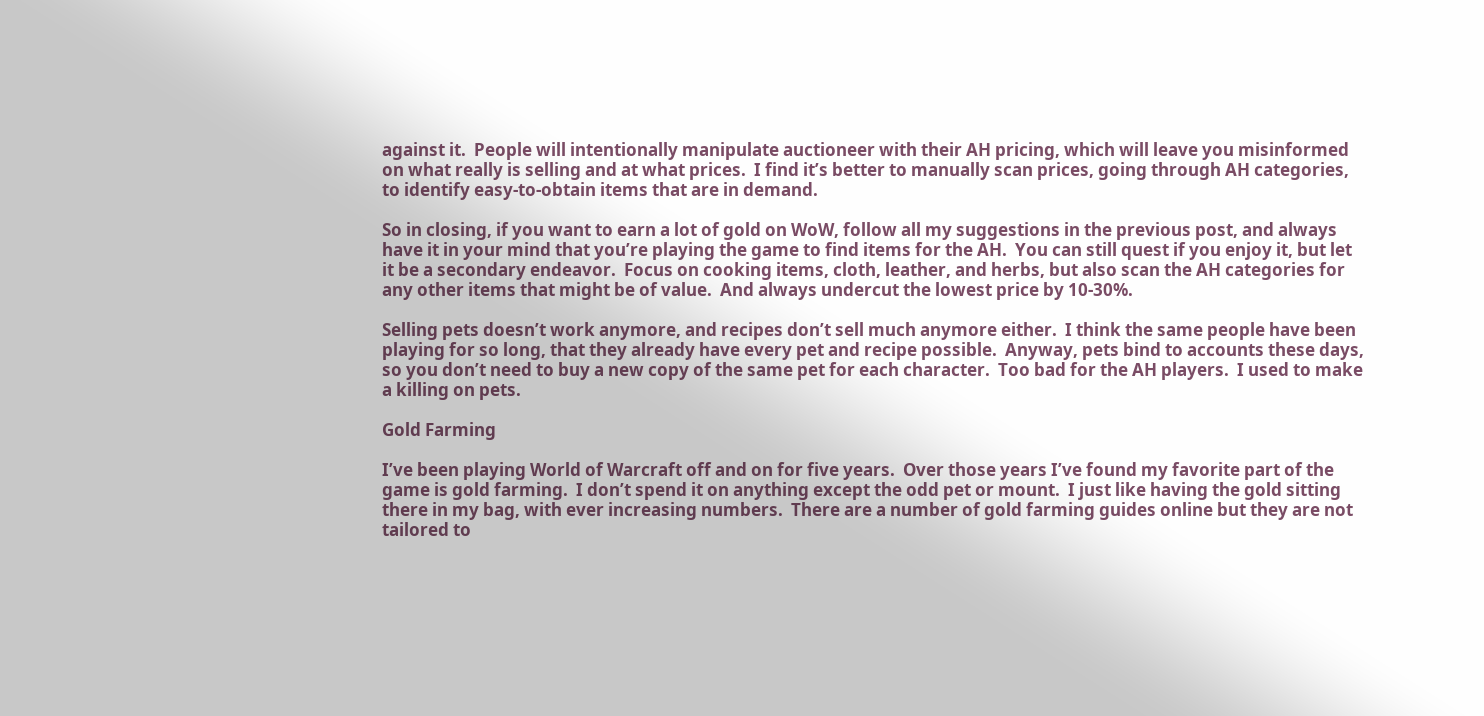against it.  People will intentionally manipulate auctioneer with their AH pricing, which will leave you misinformed on what really is selling and at what prices.  I find it’s better to manually scan prices, going through AH categories, to identify easy-to-obtain items that are in demand.

So in closing, if you want to earn a lot of gold on WoW, follow all my suggestions in the previous post, and always have it in your mind that you’re playing the game to find items for the AH.  You can still quest if you enjoy it, but let it be a secondary endeavor.  Focus on cooking items, cloth, leather, and herbs, but also scan the AH categories for any other items that might be of value.  And always undercut the lowest price by 10-30%.

Selling pets doesn’t work anymore, and recipes don’t sell much anymore either.  I think the same people have been playing for so long, that they already have every pet and recipe possible.  Anyway, pets bind to accounts these days, so you don’t need to buy a new copy of the same pet for each character.  Too bad for the AH players.  I used to make a killing on pets.

Gold Farming

I’ve been playing World of Warcraft off and on for five years.  Over those years I’ve found my favorite part of the game is gold farming.  I don’t spend it on anything except the odd pet or mount.  I just like having the gold sitting there in my bag, with ever increasing numbers.  There are a number of gold farming guides online but they are not tailored to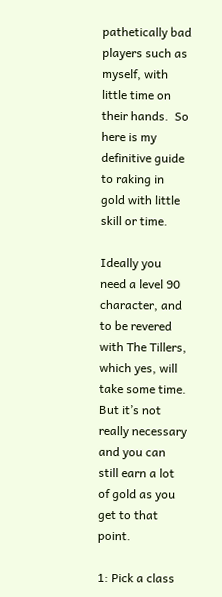pathetically bad players such as myself, with little time on their hands.  So here is my definitive guide to raking in gold with little skill or time.

Ideally you need a level 90 character, and to be revered with The Tillers, which yes, will take some time.  But it’s not really necessary and you can still earn a lot of gold as you get to that point.

1: Pick a class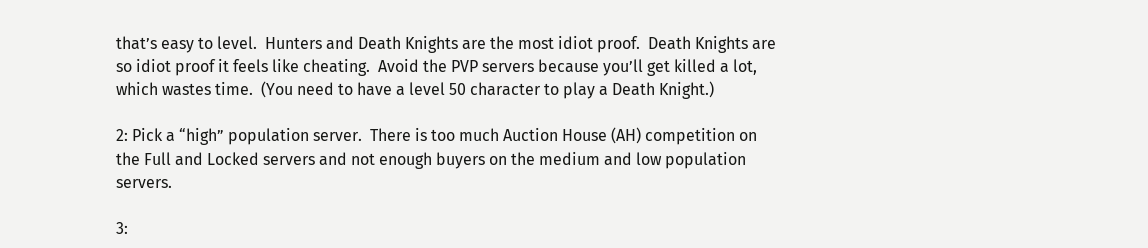that’s easy to level.  Hunters and Death Knights are the most idiot proof.  Death Knights are so idiot proof it feels like cheating.  Avoid the PVP servers because you’ll get killed a lot, which wastes time.  (You need to have a level 50 character to play a Death Knight.)

2: Pick a “high” population server.  There is too much Auction House (AH) competition on the Full and Locked servers and not enough buyers on the medium and low population servers.

3: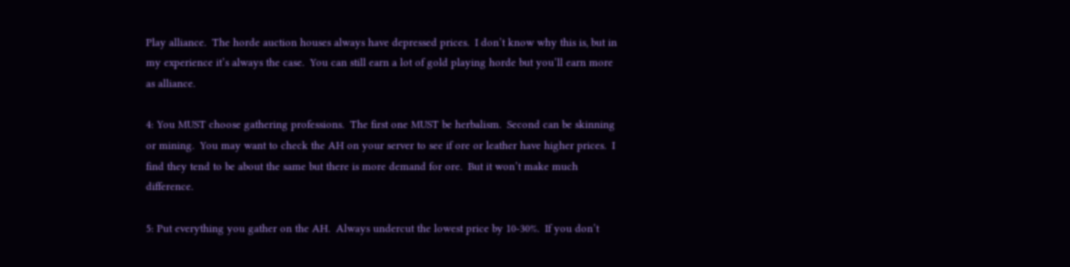Play alliance.  The horde auction houses always have depressed prices.  I don’t know why this is, but in my experience it’s always the case.  You can still earn a lot of gold playing horde but you’ll earn more as alliance.

4: You MUST choose gathering professions.  The first one MUST be herbalism.  Second can be skinning or mining.  You may want to check the AH on your server to see if ore or leather have higher prices.  I find they tend to be about the same but there is more demand for ore.  But it won’t make much difference.

5: Put everything you gather on the AH.  Always undercut the lowest price by 10-30%.  If you don’t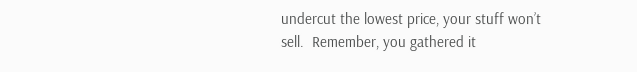undercut the lowest price, your stuff won’t sell.  Remember, you gathered it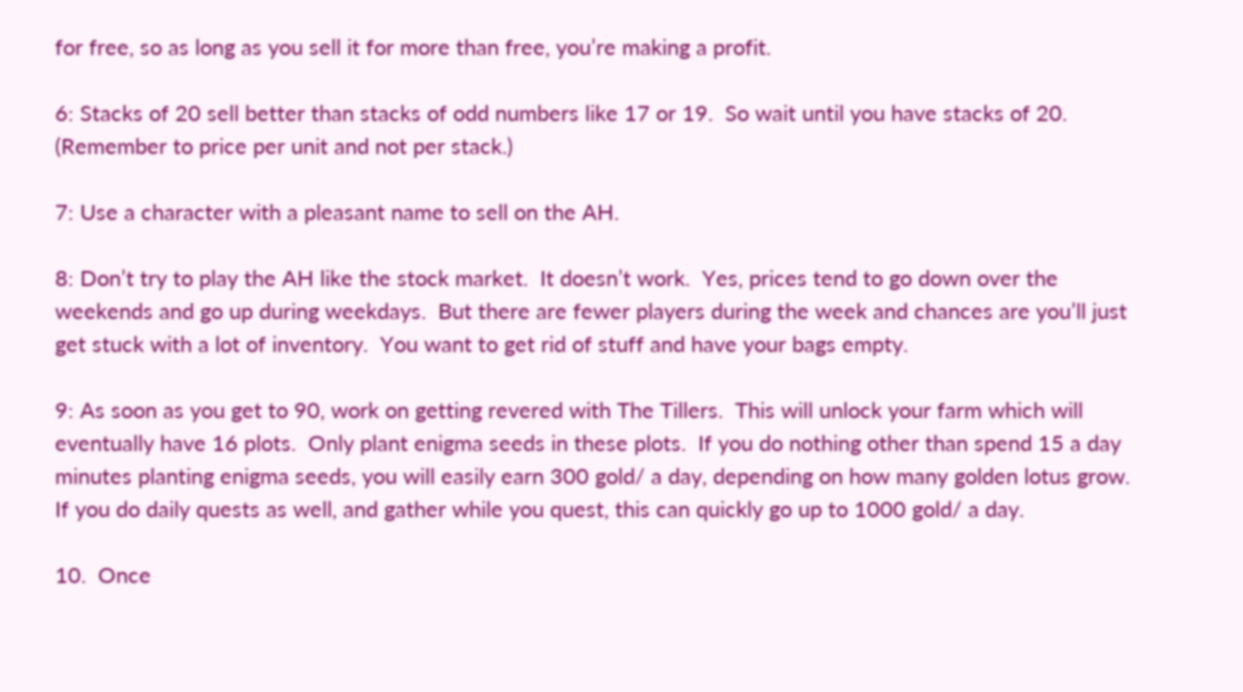for free, so as long as you sell it for more than free, you’re making a profit.

6: Stacks of 20 sell better than stacks of odd numbers like 17 or 19.  So wait until you have stacks of 20. (Remember to price per unit and not per stack.)

7: Use a character with a pleasant name to sell on the AH.

8: Don’t try to play the AH like the stock market.  It doesn’t work.  Yes, prices tend to go down over the weekends and go up during weekdays.  But there are fewer players during the week and chances are you’ll just get stuck with a lot of inventory.  You want to get rid of stuff and have your bags empty.

9: As soon as you get to 90, work on getting revered with The Tillers.  This will unlock your farm which will eventually have 16 plots.  Only plant enigma seeds in these plots.  If you do nothing other than spend 15 a day minutes planting enigma seeds, you will easily earn 300 gold/ a day, depending on how many golden lotus grow.  If you do daily quests as well, and gather while you quest, this can quickly go up to 1000 gold/ a day.

10.  Once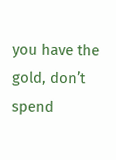you have the gold, don’t spend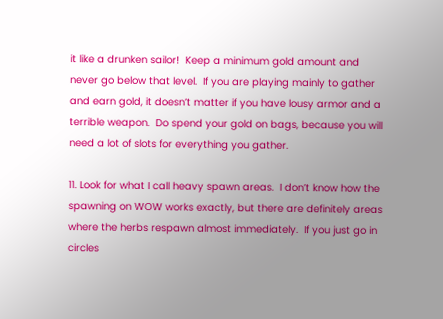it like a drunken sailor!  Keep a minimum gold amount and never go below that level.  If you are playing mainly to gather and earn gold, it doesn’t matter if you have lousy armor and a terrible weapon.  Do spend your gold on bags, because you will need a lot of slots for everything you gather.

11. Look for what I call heavy spawn areas.  I don’t know how the spawning on WOW works exactly, but there are definitely areas where the herbs respawn almost immediately.  If you just go in circles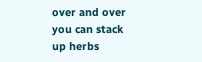over and over you can stack up herbs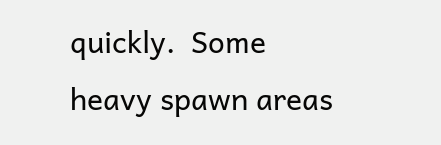quickly.  Some heavy spawn areas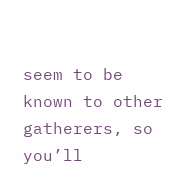seem to be known to other gatherers, so you’ll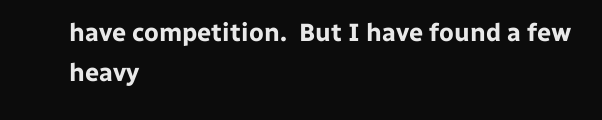have competition.  But I have found a few heavy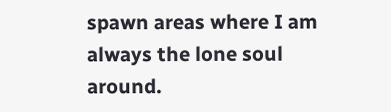spawn areas where I am always the lone soul around.